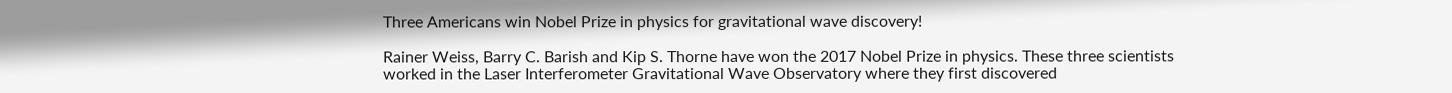Three Americans win Nobel Prize in physics for gravitational wave discovery!

Rainer Weiss, Barry C. Barish and Kip S. Thorne have won the 2017 Nobel Prize in physics. These three scientists worked in the Laser Interferometer Gravitational Wave Observatory where they first discovered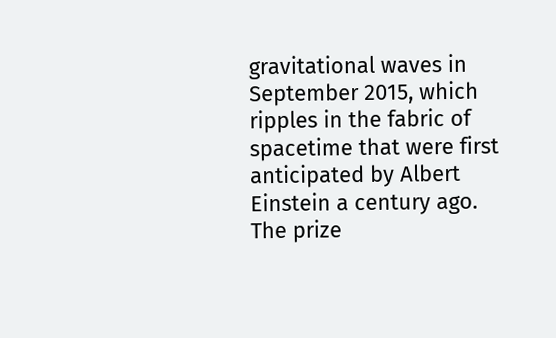gravitational waves in September 2015, which ripples in the fabric of spacetime that were first anticipated by Albert Einstein a century ago. The prize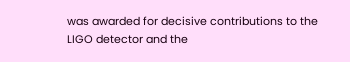was awarded for decisive contributions to the LIGO detector and the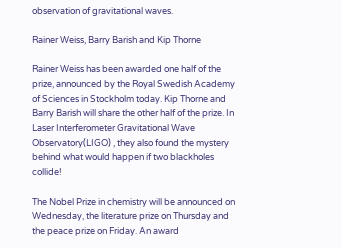observation of gravitational waves.

Rainer Weiss, Barry Barish and Kip Thorne

Rainer Weiss has been awarded one half of the prize, announced by the Royal Swedish Academy of Sciences in Stockholm today. Kip Thorne and Barry Barish will share the other half of the prize. In Laser Interferometer Gravitational Wave Observatory(LIGO) , they also found the mystery behind what would happen if two blackholes collide!

The Nobel Prize in chemistry will be announced on Wednesday, the literature prize on Thursday and the peace prize on Friday. An award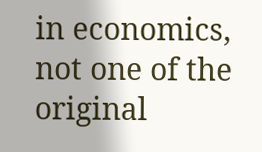in economics, not one of the original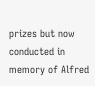prizes but now conducted in memory of Alfred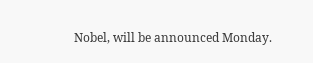Nobel, will be announced Monday.